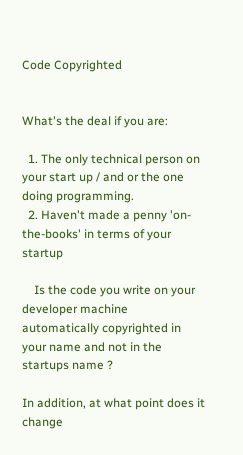Code Copyrighted


What's the deal if you are:

  1. The only technical person on your start up / and or the one doing programming.
  2. Haven't made a penny 'on-the-books' in terms of your startup

    Is the code you write on your developer machine automatically copyrighted in your name and not in the startups name ?

In addition, at what point does it change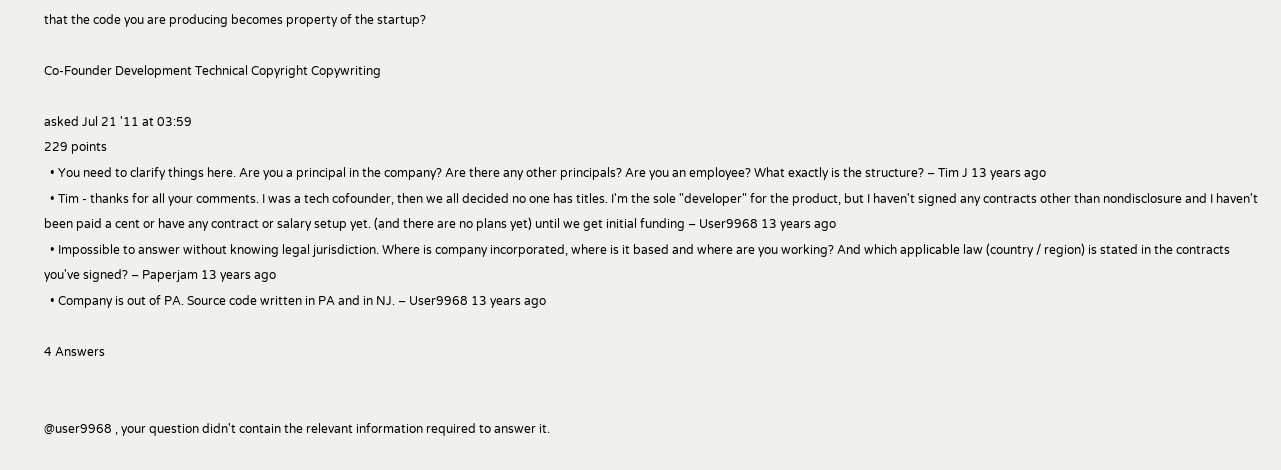that the code you are producing becomes property of the startup?

Co-Founder Development Technical Copyright Copywriting

asked Jul 21 '11 at 03:59
229 points
  • You need to clarify things here. Are you a principal in the company? Are there any other principals? Are you an employee? What exactly is the structure? – Tim J 13 years ago
  • Tim - thanks for all your comments. I was a tech cofounder, then we all decided no one has titles. I'm the sole "developer" for the product, but I haven't signed any contracts other than nondisclosure and I haven't been paid a cent or have any contract or salary setup yet. (and there are no plans yet) until we get initial funding – User9968 13 years ago
  • Impossible to answer without knowing legal jurisdiction. Where is company incorporated, where is it based and where are you working? And which applicable law (country / region) is stated in the contracts you've signed? – Paperjam 13 years ago
  • Company is out of PA. Source code written in PA and in NJ. – User9968 13 years ago

4 Answers


@user9968 , your question didn't contain the relevant information required to answer it.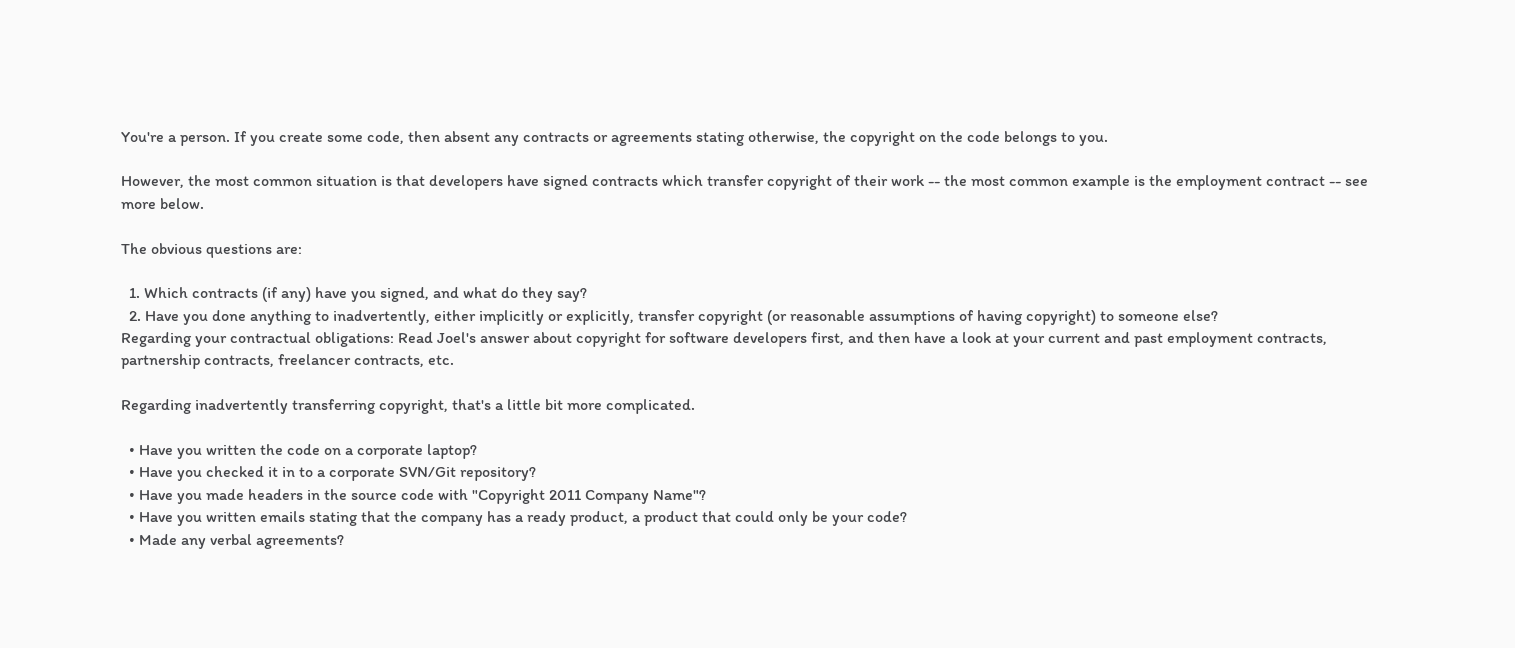You're a person. If you create some code, then absent any contracts or agreements stating otherwise, the copyright on the code belongs to you.

However, the most common situation is that developers have signed contracts which transfer copyright of their work -- the most common example is the employment contract -- see more below.

The obvious questions are:

  1. Which contracts (if any) have you signed, and what do they say?
  2. Have you done anything to inadvertently, either implicitly or explicitly, transfer copyright (or reasonable assumptions of having copyright) to someone else?
Regarding your contractual obligations: Read Joel's answer about copyright for software developers first, and then have a look at your current and past employment contracts, partnership contracts, freelancer contracts, etc.

Regarding inadvertently transferring copyright, that's a little bit more complicated.

  • Have you written the code on a corporate laptop?
  • Have you checked it in to a corporate SVN/Git repository?
  • Have you made headers in the source code with "Copyright 2011 Company Name"?
  • Have you written emails stating that the company has a ready product, a product that could only be your code?
  • Made any verbal agreements?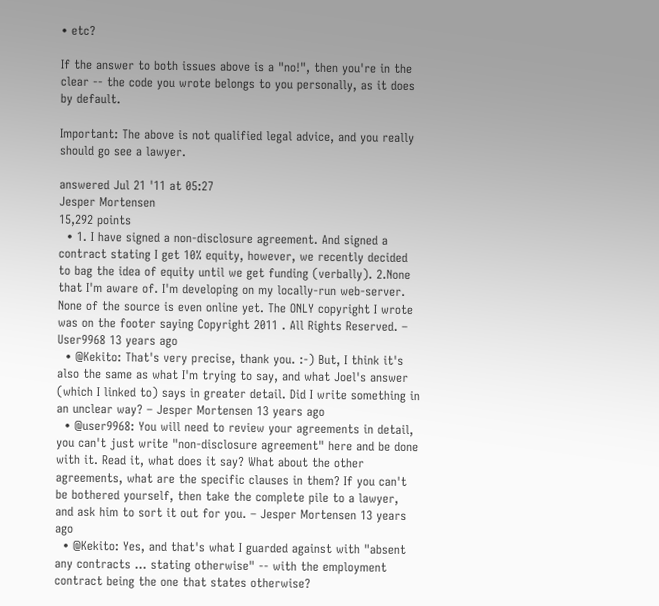• etc?

If the answer to both issues above is a "no!", then you're in the clear -- the code you wrote belongs to you personally, as it does by default.

Important: The above is not qualified legal advice, and you really should go see a lawyer.

answered Jul 21 '11 at 05:27
Jesper Mortensen
15,292 points
  • 1. I have signed a non-disclosure agreement. And signed a contract stating I get 10% equity, however, we recently decided to bag the idea of equity until we get funding (verbally). 2.None that I'm aware of. I'm developing on my locally-run web-server. None of the source is even online yet. The ONLY copyright I wrote was on the footer saying Copyright 2011 . All Rights Reserved. – User9968 13 years ago
  • @Kekito: That's very precise, thank you. :-) But, I think it's also the same as what I'm trying to say, and what Joel's answer (which I linked to) says in greater detail. Did I write something in an unclear way? – Jesper Mortensen 13 years ago
  • @user9968: You will need to review your agreements in detail, you can't just write "non-disclosure agreement" here and be done with it. Read it, what does it say? What about the other agreements, what are the specific clauses in them? If you can't be bothered yourself, then take the complete pile to a lawyer, and ask him to sort it out for you. – Jesper Mortensen 13 years ago
  • @Kekito: Yes, and that's what I guarded against with "absent any contracts ... stating otherwise" -- with the employment contract being the one that states otherwise?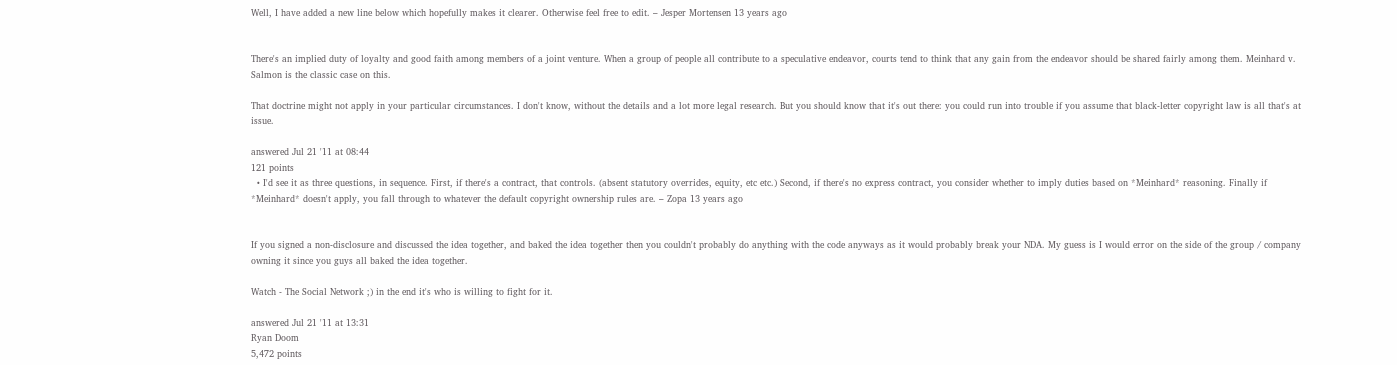Well, I have added a new line below which hopefully makes it clearer. Otherwise feel free to edit. – Jesper Mortensen 13 years ago


There's an implied duty of loyalty and good faith among members of a joint venture. When a group of people all contribute to a speculative endeavor, courts tend to think that any gain from the endeavor should be shared fairly among them. Meinhard v. Salmon is the classic case on this.

That doctrine might not apply in your particular circumstances. I don't know, without the details and a lot more legal research. But you should know that it's out there: you could run into trouble if you assume that black-letter copyright law is all that's at issue.

answered Jul 21 '11 at 08:44
121 points
  • I'd see it as three questions, in sequence. First, if there's a contract, that controls. (absent statutory overrides, equity, etc etc.) Second, if there's no express contract, you consider whether to imply duties based on *Meinhard* reasoning. Finally if *Meinhard* doesn't apply, you fall through to whatever the default copyright ownership rules are. – Zopa 13 years ago


If you signed a non-disclosure and discussed the idea together, and baked the idea together then you couldn't probably do anything with the code anyways as it would probably break your NDA. My guess is I would error on the side of the group / company owning it since you guys all baked the idea together.

Watch - The Social Network ;) in the end it's who is willing to fight for it.

answered Jul 21 '11 at 13:31
Ryan Doom
5,472 points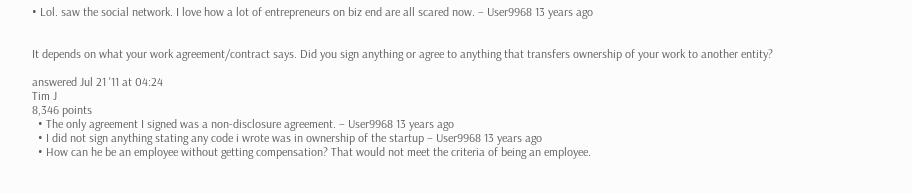• Lol. saw the social network. I love how a lot of entrepreneurs on biz end are all scared now. – User9968 13 years ago


It depends on what your work agreement/contract says. Did you sign anything or agree to anything that transfers ownership of your work to another entity?

answered Jul 21 '11 at 04:24
Tim J
8,346 points
  • The only agreement I signed was a non-disclosure agreement. – User9968 13 years ago
  • I did not sign anything stating any code i wrote was in ownership of the startup – User9968 13 years ago
  • How can he be an employee without getting compensation? That would not meet the criteria of being an employee.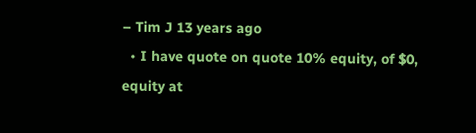– Tim J 13 years ago
  • I have quote on quote 10% equity, of $0, equity at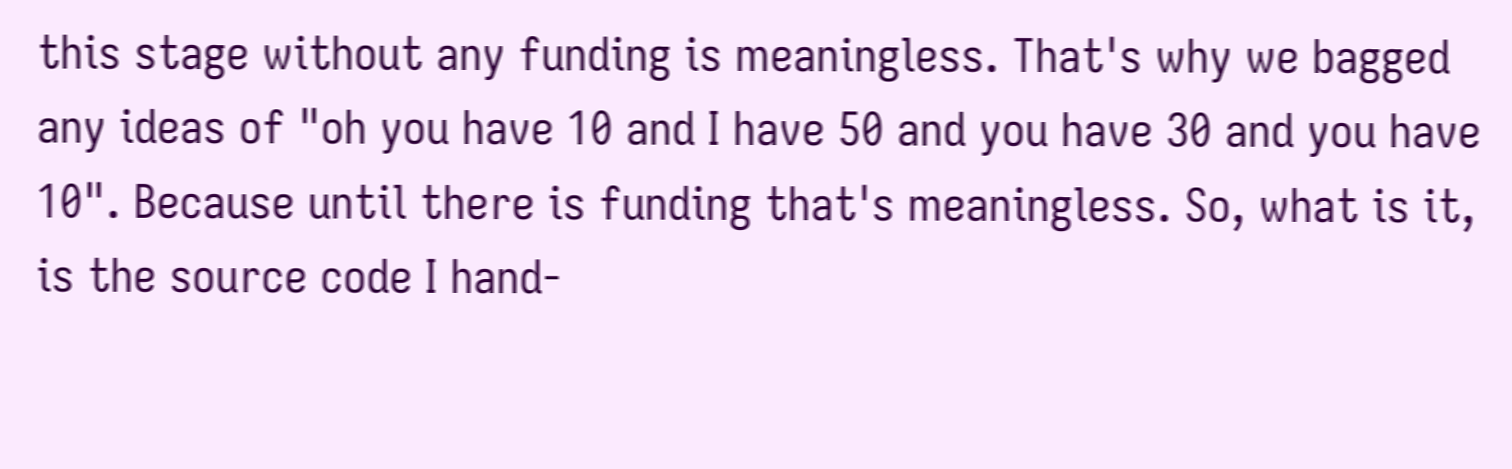this stage without any funding is meaningless. That's why we bagged any ideas of "oh you have 10 and I have 50 and you have 30 and you have 10". Because until there is funding that's meaningless. So, what is it, is the source code I hand-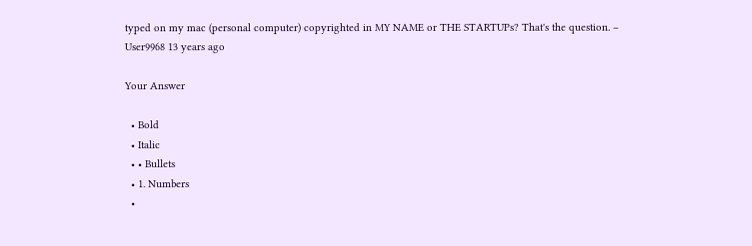typed on my mac (personal computer) copyrighted in MY NAME or THE STARTUPs? That's the question. – User9968 13 years ago

Your Answer

  • Bold
  • Italic
  • • Bullets
  • 1. Numbers
  •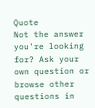Quote
Not the answer you're looking for? Ask your own question or browse other questions in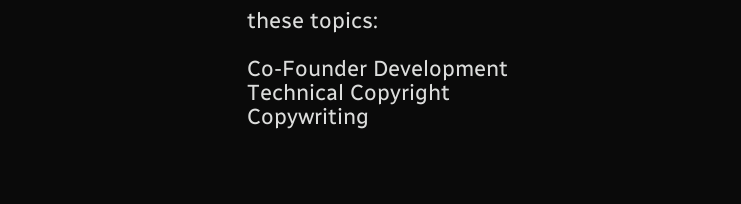these topics:

Co-Founder Development Technical Copyright Copywriting